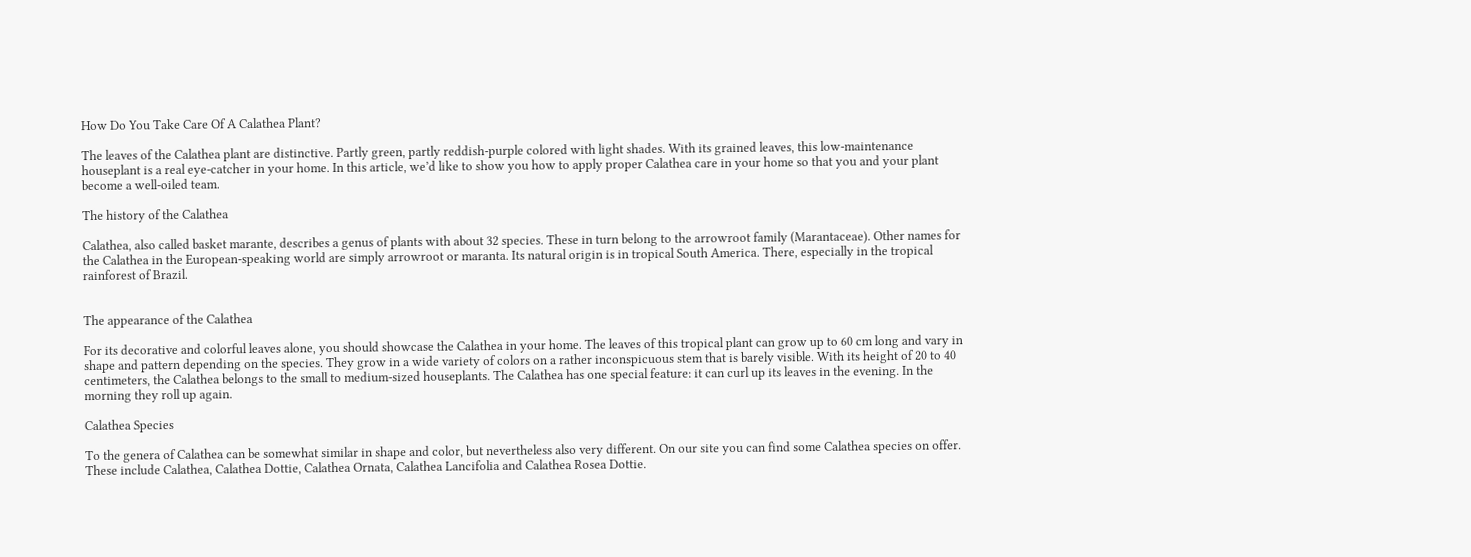How Do You Take Care Of A Calathea Plant?

The leaves of the Calathea plant are distinctive. Partly green, partly reddish-purple colored with light shades. With its grained leaves, this low-maintenance houseplant is a real eye-catcher in your home. In this article, we’d like to show you how to apply proper Calathea care in your home so that you and your plant become a well-oiled team.

The history of the Calathea

Calathea, also called basket marante, describes a genus of plants with about 32 species. These in turn belong to the arrowroot family (Marantaceae). Other names for the Calathea in the European-speaking world are simply arrowroot or maranta. Its natural origin is in tropical South America. There, especially in the tropical rainforest of Brazil.


The appearance of the Calathea

For its decorative and colorful leaves alone, you should showcase the Calathea in your home. The leaves of this tropical plant can grow up to 60 cm long and vary in shape and pattern depending on the species. They grow in a wide variety of colors on a rather inconspicuous stem that is barely visible. With its height of 20 to 40 centimeters, the Calathea belongs to the small to medium-sized houseplants. The Calathea has one special feature: it can curl up its leaves in the evening. In the morning they roll up again.

Calathea Species

To the genera of Calathea can be somewhat similar in shape and color, but nevertheless also very different. On our site you can find some Calathea species on offer. These include Calathea, Calathea Dottie, Calathea Ornata, Calathea Lancifolia and Calathea Rosea Dottie.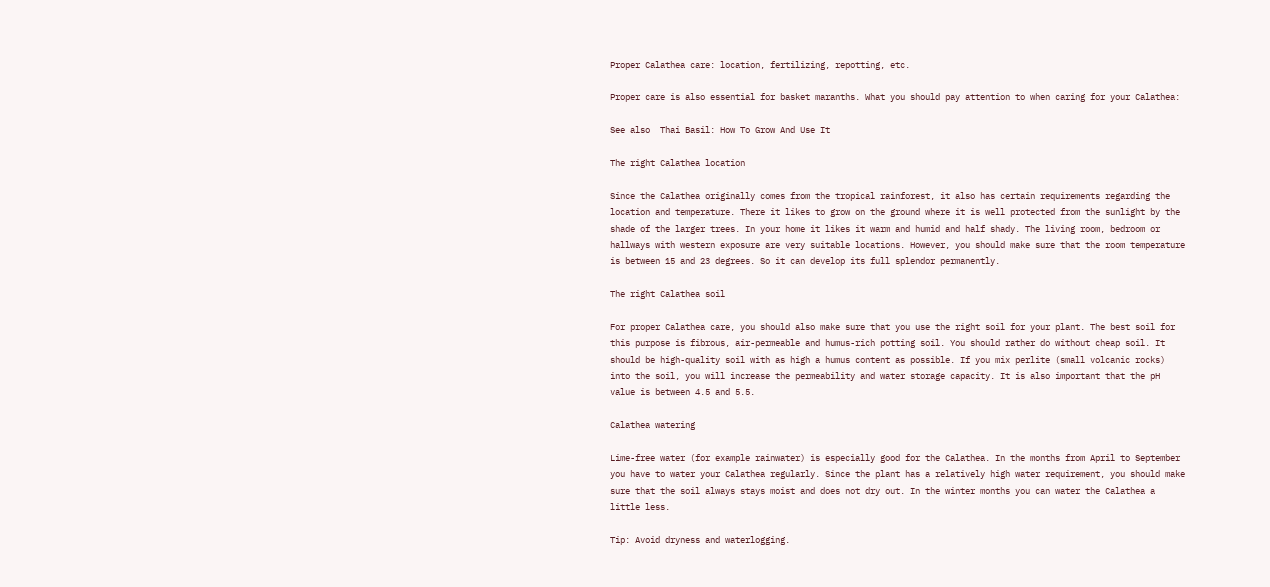Proper Calathea care: location, fertilizing, repotting, etc.

Proper care is also essential for basket maranths. What you should pay attention to when caring for your Calathea:

See also  Thai Basil: How To Grow And Use It

The right Calathea location

Since the Calathea originally comes from the tropical rainforest, it also has certain requirements regarding the location and temperature. There it likes to grow on the ground where it is well protected from the sunlight by the shade of the larger trees. In your home it likes it warm and humid and half shady. The living room, bedroom or hallways with western exposure are very suitable locations. However, you should make sure that the room temperature is between 15 and 23 degrees. So it can develop its full splendor permanently.

The right Calathea soil

For proper Calathea care, you should also make sure that you use the right soil for your plant. The best soil for this purpose is fibrous, air-permeable and humus-rich potting soil. You should rather do without cheap soil. It should be high-quality soil with as high a humus content as possible. If you mix perlite (small volcanic rocks) into the soil, you will increase the permeability and water storage capacity. It is also important that the pH value is between 4.5 and 5.5.

Calathea watering

Lime-free water (for example rainwater) is especially good for the Calathea. In the months from April to September you have to water your Calathea regularly. Since the plant has a relatively high water requirement, you should make sure that the soil always stays moist and does not dry out. In the winter months you can water the Calathea a little less.

Tip: Avoid dryness and waterlogging.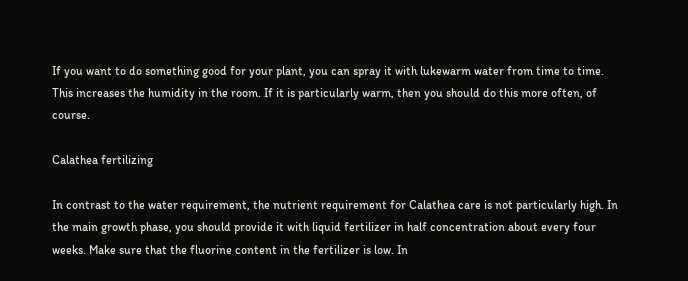If you want to do something good for your plant, you can spray it with lukewarm water from time to time. This increases the humidity in the room. If it is particularly warm, then you should do this more often, of course.

Calathea fertilizing

In contrast to the water requirement, the nutrient requirement for Calathea care is not particularly high. In the main growth phase, you should provide it with liquid fertilizer in half concentration about every four weeks. Make sure that the fluorine content in the fertilizer is low. In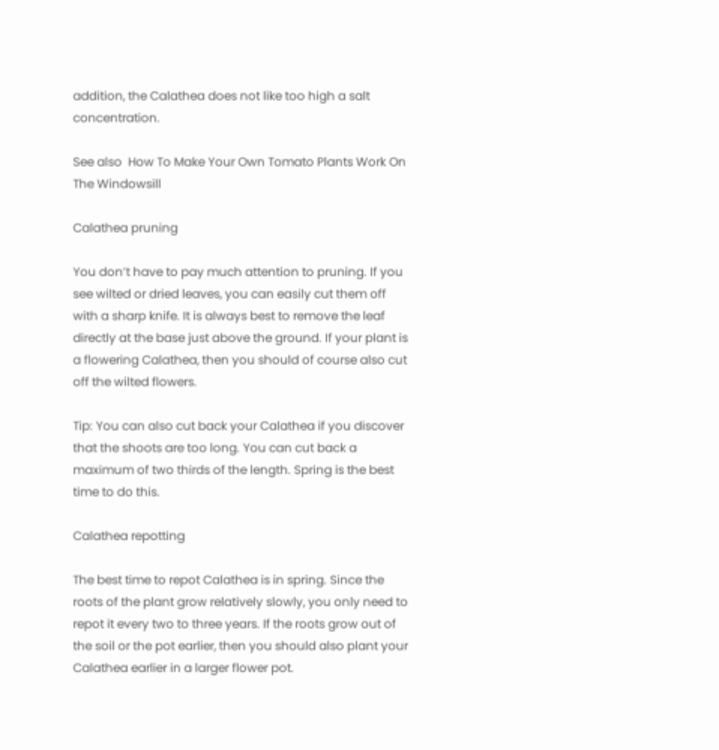addition, the Calathea does not like too high a salt concentration.

See also  How To Make Your Own Tomato Plants Work On The Windowsill

Calathea pruning

You don’t have to pay much attention to pruning. If you see wilted or dried leaves, you can easily cut them off with a sharp knife. It is always best to remove the leaf directly at the base just above the ground. If your plant is a flowering Calathea, then you should of course also cut off the wilted flowers.

Tip: You can also cut back your Calathea if you discover that the shoots are too long. You can cut back a maximum of two thirds of the length. Spring is the best time to do this.

Calathea repotting

The best time to repot Calathea is in spring. Since the roots of the plant grow relatively slowly, you only need to repot it every two to three years. If the roots grow out of the soil or the pot earlier, then you should also plant your Calathea earlier in a larger flower pot.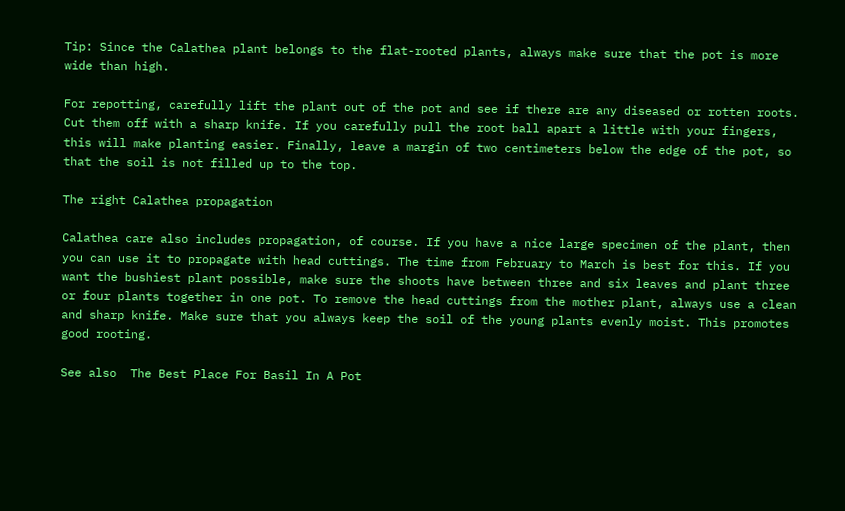Tip: Since the Calathea plant belongs to the flat-rooted plants, always make sure that the pot is more wide than high.

For repotting, carefully lift the plant out of the pot and see if there are any diseased or rotten roots. Cut them off with a sharp knife. If you carefully pull the root ball apart a little with your fingers, this will make planting easier. Finally, leave a margin of two centimeters below the edge of the pot, so that the soil is not filled up to the top.

The right Calathea propagation

Calathea care also includes propagation, of course. If you have a nice large specimen of the plant, then you can use it to propagate with head cuttings. The time from February to March is best for this. If you want the bushiest plant possible, make sure the shoots have between three and six leaves and plant three or four plants together in one pot. To remove the head cuttings from the mother plant, always use a clean and sharp knife. Make sure that you always keep the soil of the young plants evenly moist. This promotes good rooting.

See also  The Best Place For Basil In A Pot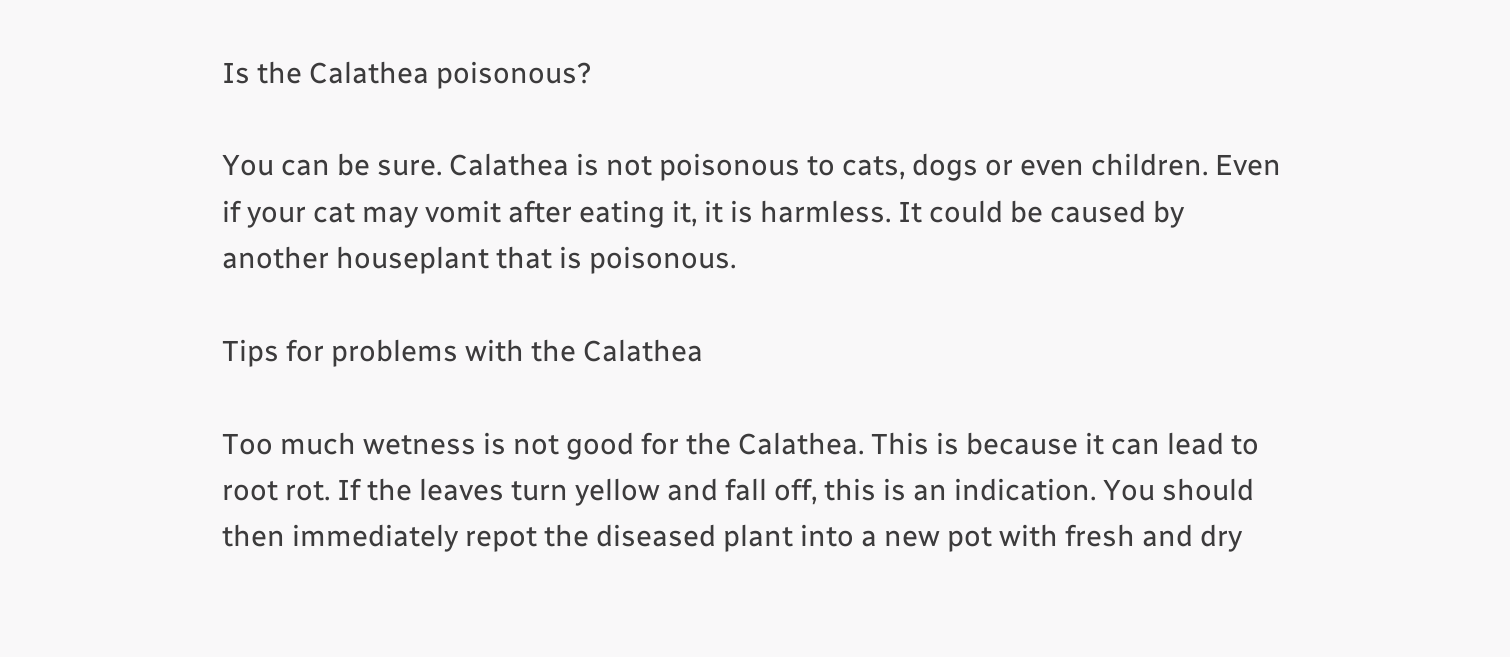Is the Calathea poisonous?

You can be sure. Calathea is not poisonous to cats, dogs or even children. Even if your cat may vomit after eating it, it is harmless. It could be caused by another houseplant that is poisonous.

Tips for problems with the Calathea

Too much wetness is not good for the Calathea. This is because it can lead to root rot. If the leaves turn yellow and fall off, this is an indication. You should then immediately repot the diseased plant into a new pot with fresh and dry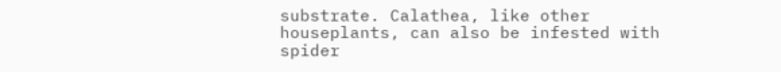substrate. Calathea, like other houseplants, can also be infested with spider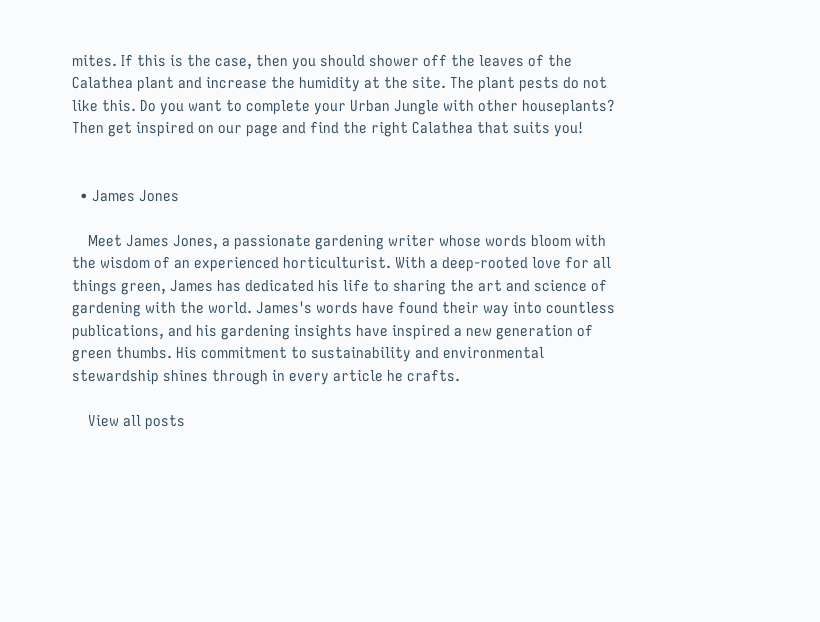mites. If this is the case, then you should shower off the leaves of the Calathea plant and increase the humidity at the site. The plant pests do not like this. Do you want to complete your Urban Jungle with other houseplants? Then get inspired on our page and find the right Calathea that suits you!


  • James Jones

    Meet James Jones, a passionate gardening writer whose words bloom with the wisdom of an experienced horticulturist. With a deep-rooted love for all things green, James has dedicated his life to sharing the art and science of gardening with the world. James's words have found their way into countless publications, and his gardening insights have inspired a new generation of green thumbs. His commitment to sustainability and environmental stewardship shines through in every article he crafts.

    View all posts